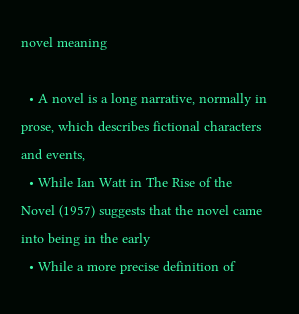novel meaning

  • A novel is a long narrative, normally in prose, which describes fictional characters and events,
  • While Ian Watt in The Rise of the Novel (1957) suggests that the novel came into being in the early
  • While a more precise definition of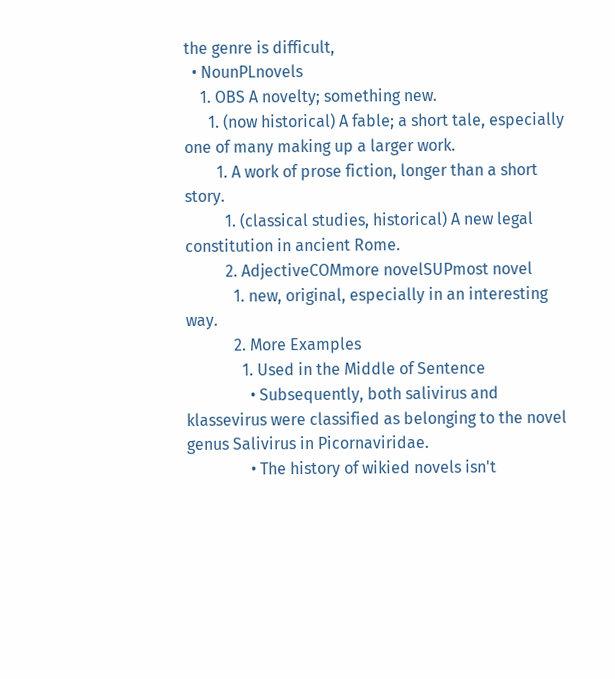the genre is difficult,
  • NounPLnovels
    1. OBS A novelty; something new.
      1. (now historical) A fable; a short tale, especially one of many making up a larger work.
        1. A work of prose fiction, longer than a short story.
          1. (classical studies, historical) A new legal constitution in ancient Rome.
          2. AdjectiveCOMmore novelSUPmost novel
            1. new, original, especially in an interesting way.
            2. More Examples
              1. Used in the Middle of Sentence
                • Subsequently, both salivirus and klassevirus were classified as belonging to the novel genus Salivirus in Picornaviridae.
                • The history of wikied novels isn't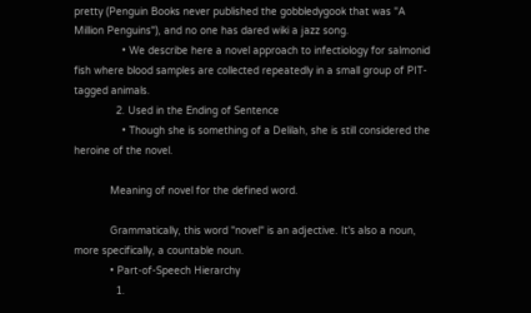pretty (Penguin Books never published the gobbledygook that was "A Million Penguins"), and no one has dared wiki a jazz song.
                • We describe here a novel approach to infectiology for salmonid fish where blood samples are collected repeatedly in a small group of PIT-tagged animals.
              2. Used in the Ending of Sentence
                • Though she is something of a Delilah, she is still considered the heroine of the novel.

            Meaning of novel for the defined word.

            Grammatically, this word "novel" is an adjective. It's also a noun, more specifically, a countable noun.
            • Part-of-Speech Hierarchy
              1.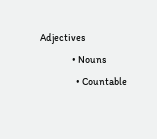Adjectives
                • Nouns
                  • Countable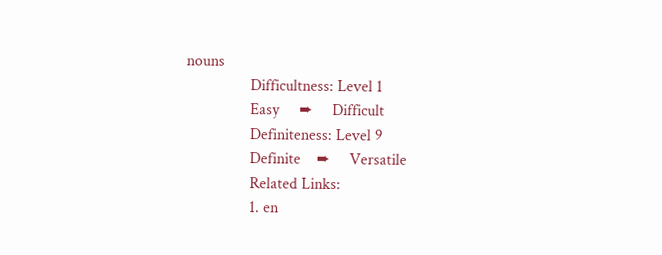nouns
                Difficultness: Level 1
                Easy     ➨     Difficult
                Definiteness: Level 9
                Definite    ➨     Versatile
                Related Links:
                1. en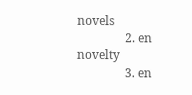novels
                2. en novelty
                3. en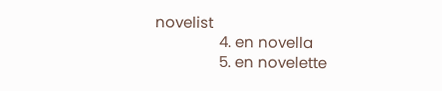novelist
                4. en novella
                5. en novelette